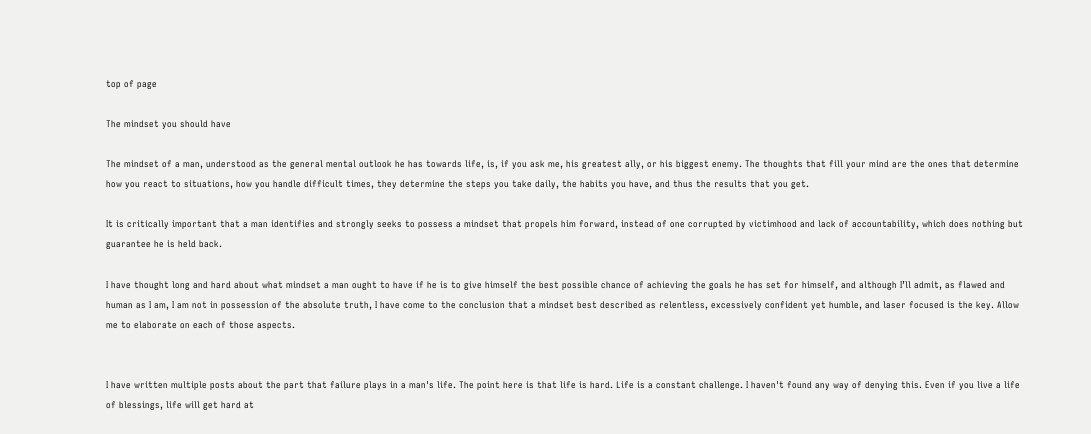top of page

The mindset you should have

The mindset of a man, understood as the general mental outlook he has towards life, is, if you ask me, his greatest ally, or his biggest enemy. The thoughts that fill your mind are the ones that determine how you react to situations, how you handle difficult times, they determine the steps you take daily, the habits you have, and thus the results that you get.

It is critically important that a man identifies and strongly seeks to possess a mindset that propels him forward, instead of one corrupted by victimhood and lack of accountability, which does nothing but guarantee he is held back.

I have thought long and hard about what mindset a man ought to have if he is to give himself the best possible chance of achieving the goals he has set for himself, and although I’ll admit, as flawed and human as I am, I am not in possession of the absolute truth, I have come to the conclusion that a mindset best described as relentless, excessively confident yet humble, and laser focused is the key. Allow me to elaborate on each of those aspects.


I have written multiple posts about the part that failure plays in a man's life. The point here is that life is hard. Life is a constant challenge. I haven't found any way of denying this. Even if you live a life of blessings, life will get hard at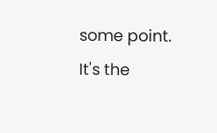some point. It's the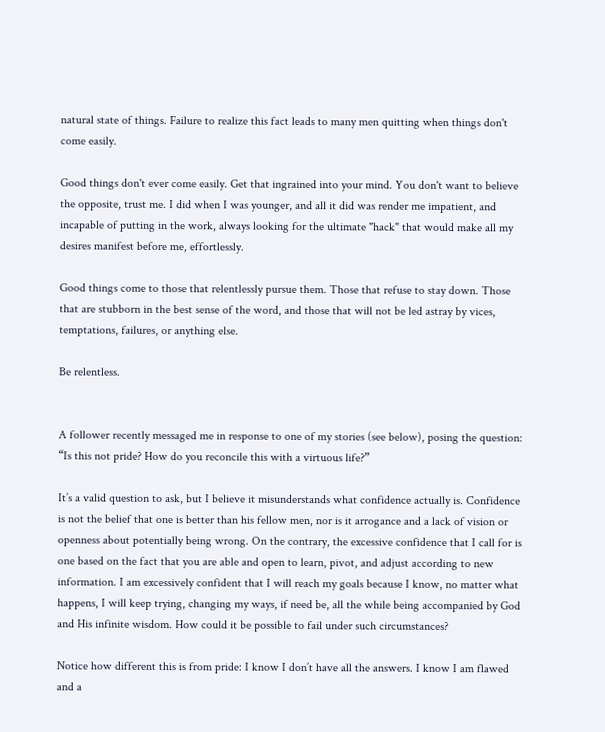natural state of things. Failure to realize this fact leads to many men quitting when things don't come easily.

Good things don't ever come easily. Get that ingrained into your mind. You don't want to believe the opposite, trust me. I did when I was younger, and all it did was render me impatient, and incapable of putting in the work, always looking for the ultimate "hack" that would make all my desires manifest before me, effortlessly.

Good things come to those that relentlessly pursue them. Those that refuse to stay down. Those that are stubborn in the best sense of the word, and those that will not be led astray by vices, temptations, failures, or anything else.

Be relentless.


A follower recently messaged me in response to one of my stories (see below), posing the question: “Is this not pride? How do you reconcile this with a virtuous life?”

It’s a valid question to ask, but I believe it misunderstands what confidence actually is. Confidence is not the belief that one is better than his fellow men, nor is it arrogance and a lack of vision or openness about potentially being wrong. On the contrary, the excessive confidence that I call for is one based on the fact that you are able and open to learn, pivot, and adjust according to new information. I am excessively confident that I will reach my goals because I know, no matter what happens, I will keep trying, changing my ways, if need be, all the while being accompanied by God and His infinite wisdom. How could it be possible to fail under such circumstances?

Notice how different this is from pride: I know I don’t have all the answers. I know I am flawed and a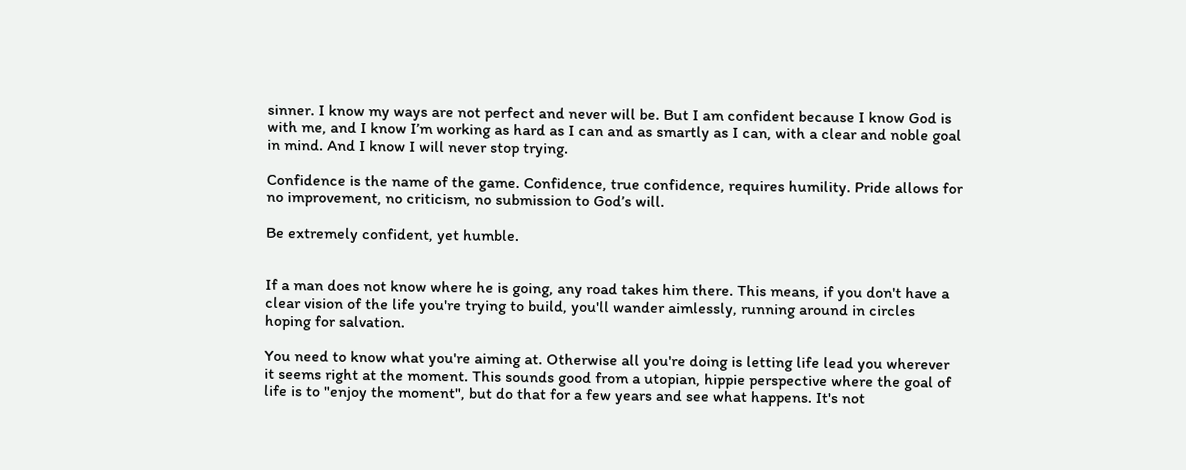sinner. I know my ways are not perfect and never will be. But I am confident because I know God is with me, and I know I’m working as hard as I can and as smartly as I can, with a clear and noble goal in mind. And I know I will never stop trying.

Confidence is the name of the game. Confidence, true confidence, requires humility. Pride allows for no improvement, no criticism, no submission to God’s will.

Be extremely confident, yet humble.


If a man does not know where he is going, any road takes him there. This means, if you don't have a clear vision of the life you're trying to build, you'll wander aimlessly, running around in circles hoping for salvation.

You need to know what you're aiming at. Otherwise all you're doing is letting life lead you wherever it seems right at the moment. This sounds good from a utopian, hippie perspective where the goal of life is to "enjoy the moment", but do that for a few years and see what happens. It's not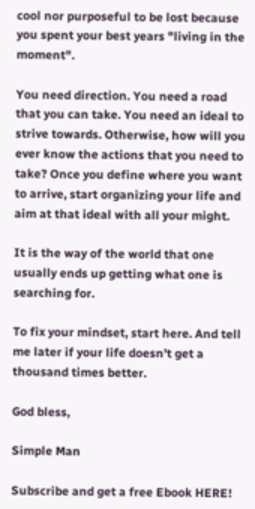cool nor purposeful to be lost because you spent your best years "living in the moment".

You need direction. You need a road that you can take. You need an ideal to strive towards. Otherwise, how will you ever know the actions that you need to take? Once you define where you want to arrive, start organizing your life and aim at that ideal with all your might.

It is the way of the world that one usually ends up getting what one is searching for.

To fix your mindset, start here. And tell me later if your life doesn't get a thousand times better.

God bless,

Simple Man

Subscribe and get a free Ebook HERE!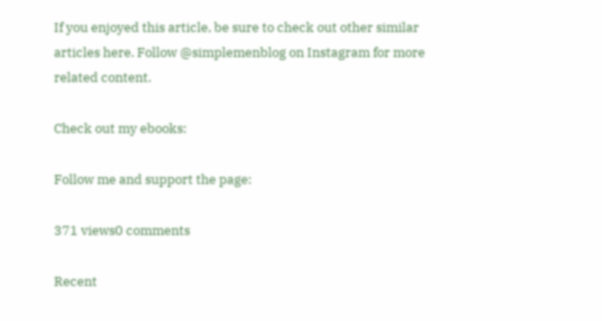If you enjoyed this article, be sure to check out other similar articles here. Follow @simplemenblog on Instagram for more related content.

Check out my ebooks:

Follow me and support the page:

371 views0 comments

Recent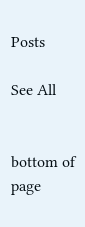Posts

See All


bottom of page